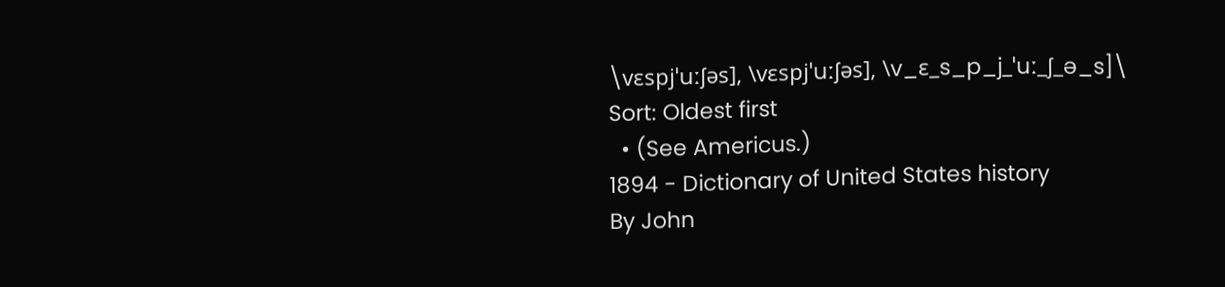\vɛspjˈuːʃəs], \vɛspjˈuːʃəs], \v_ɛ_s_p_j_ˈuː_ʃ_ə_s]\
Sort: Oldest first
  • (See Americus.)
1894 - Dictionary of United States history
By John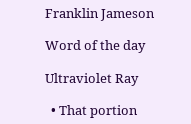Franklin Jameson

Word of the day

Ultraviolet Ray

  • That portion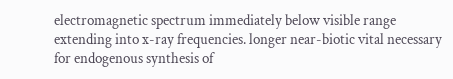electromagnetic spectrum immediately below visible range extending into x-ray frequencies. longer near-biotic vital necessary for endogenous synthesis of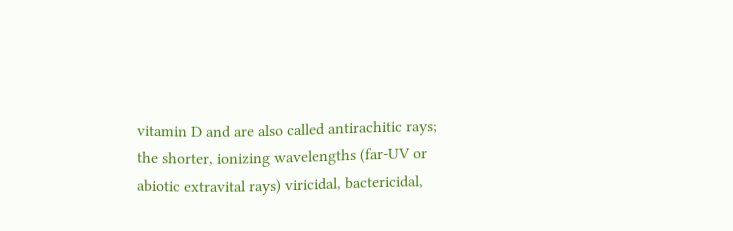vitamin D and are also called antirachitic rays; the shorter, ionizing wavelengths (far-UV or abiotic extravital rays) viricidal, bactericidal,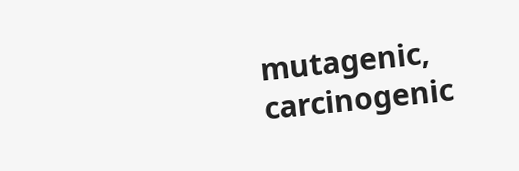mutagenic, carcinogenic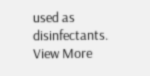used as disinfectants.
View More